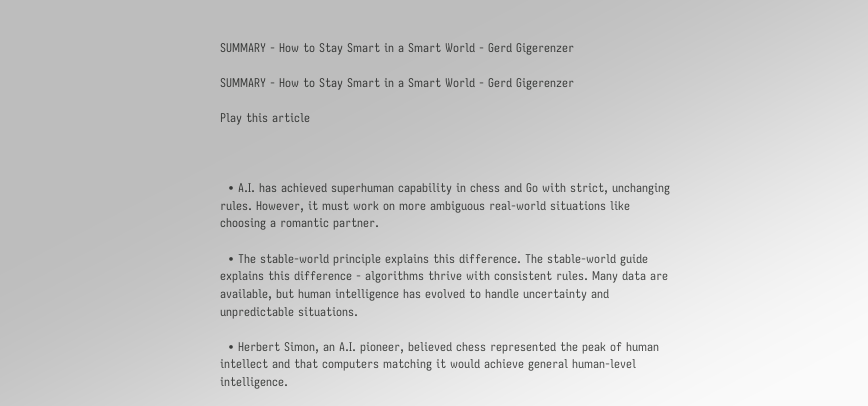SUMMARY - How to Stay Smart in a Smart World - Gerd Gigerenzer

SUMMARY - How to Stay Smart in a Smart World - Gerd Gigerenzer

Play this article



  • A.I. has achieved superhuman capability in chess and Go with strict, unchanging rules. However, it must work on more ambiguous real-world situations like choosing a romantic partner.

  • The stable-world principle explains this difference. The stable-world guide explains this difference - algorithms thrive with consistent rules. Many data are available, but human intelligence has evolved to handle uncertainty and unpredictable situations.

  • Herbert Simon, an A.I. pioneer, believed chess represented the peak of human intellect and that computers matching it would achieve general human-level intelligence.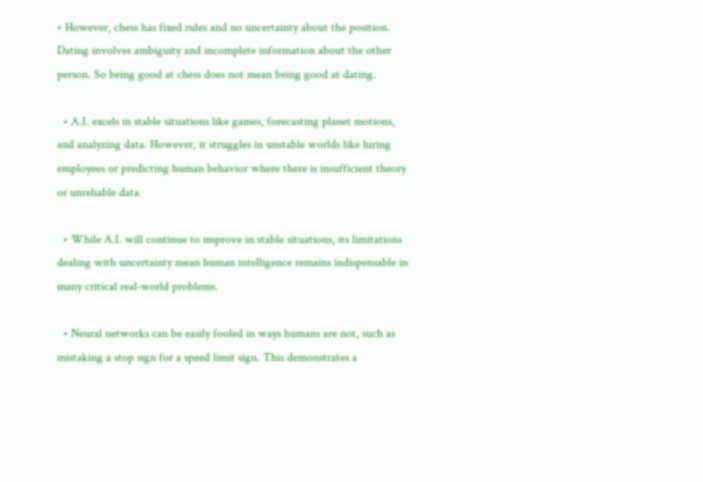• However, chess has fixed rules and no uncertainty about the position. Dating involves ambiguity and incomplete information about the other person. So being good at chess does not mean being good at dating.

  • A.I. excels in stable situations like games, forecasting planet motions, and analyzing data. However, it struggles in unstable worlds like hiring employees or predicting human behavior where there is insufficient theory or unreliable data.

  • While A.I. will continue to improve in stable situations, its limitations dealing with uncertainty mean human intelligence remains indispensable in many critical real-world problems.

  • Neural networks can be easily fooled in ways humans are not, such as mistaking a stop sign for a speed limit sign. This demonstrates a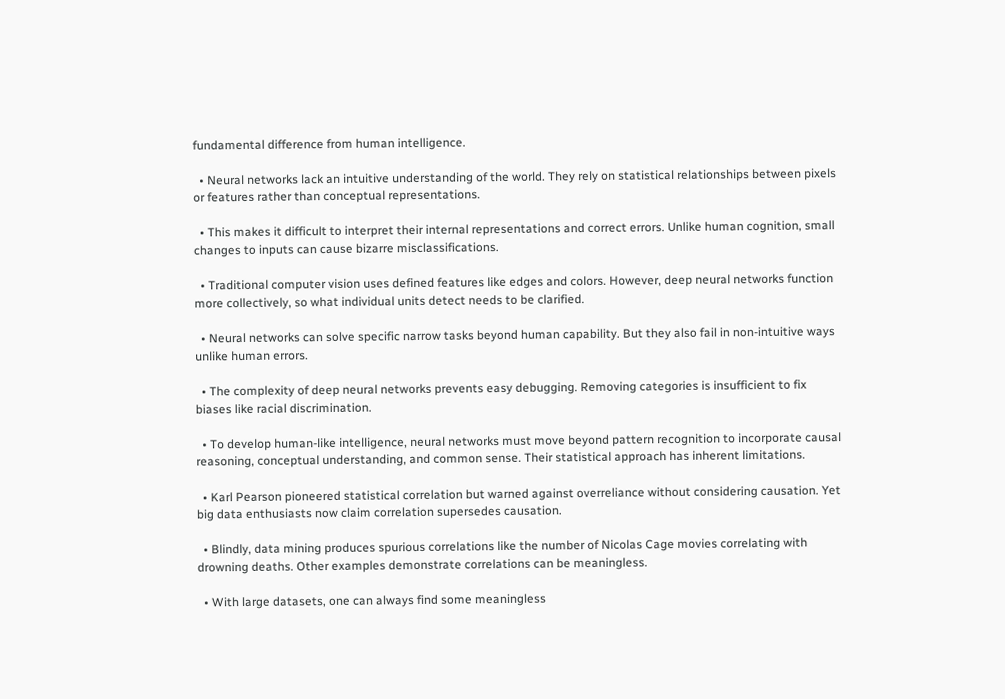fundamental difference from human intelligence.

  • Neural networks lack an intuitive understanding of the world. They rely on statistical relationships between pixels or features rather than conceptual representations.

  • This makes it difficult to interpret their internal representations and correct errors. Unlike human cognition, small changes to inputs can cause bizarre misclassifications.

  • Traditional computer vision uses defined features like edges and colors. However, deep neural networks function more collectively, so what individual units detect needs to be clarified.

  • Neural networks can solve specific narrow tasks beyond human capability. But they also fail in non-intuitive ways unlike human errors.

  • The complexity of deep neural networks prevents easy debugging. Removing categories is insufficient to fix biases like racial discrimination.

  • To develop human-like intelligence, neural networks must move beyond pattern recognition to incorporate causal reasoning, conceptual understanding, and common sense. Their statistical approach has inherent limitations.

  • Karl Pearson pioneered statistical correlation but warned against overreliance without considering causation. Yet big data enthusiasts now claim correlation supersedes causation.

  • Blindly, data mining produces spurious correlations like the number of Nicolas Cage movies correlating with drowning deaths. Other examples demonstrate correlations can be meaningless.

  • With large datasets, one can always find some meaningless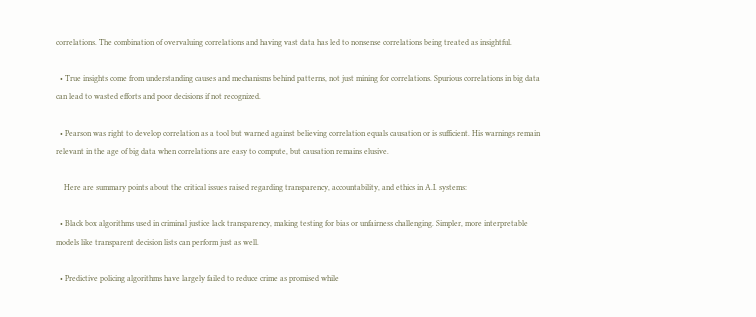correlations. The combination of overvaluing correlations and having vast data has led to nonsense correlations being treated as insightful.

  • True insights come from understanding causes and mechanisms behind patterns, not just mining for correlations. Spurious correlations in big data can lead to wasted efforts and poor decisions if not recognized.

  • Pearson was right to develop correlation as a tool but warned against believing correlation equals causation or is sufficient. His warnings remain relevant in the age of big data when correlations are easy to compute, but causation remains elusive.

    Here are summary points about the critical issues raised regarding transparency, accountability, and ethics in A.I. systems:

  • Black box algorithms used in criminal justice lack transparency, making testing for bias or unfairness challenging. Simpler, more interpretable models like transparent decision lists can perform just as well.

  • Predictive policing algorithms have largely failed to reduce crime as promised while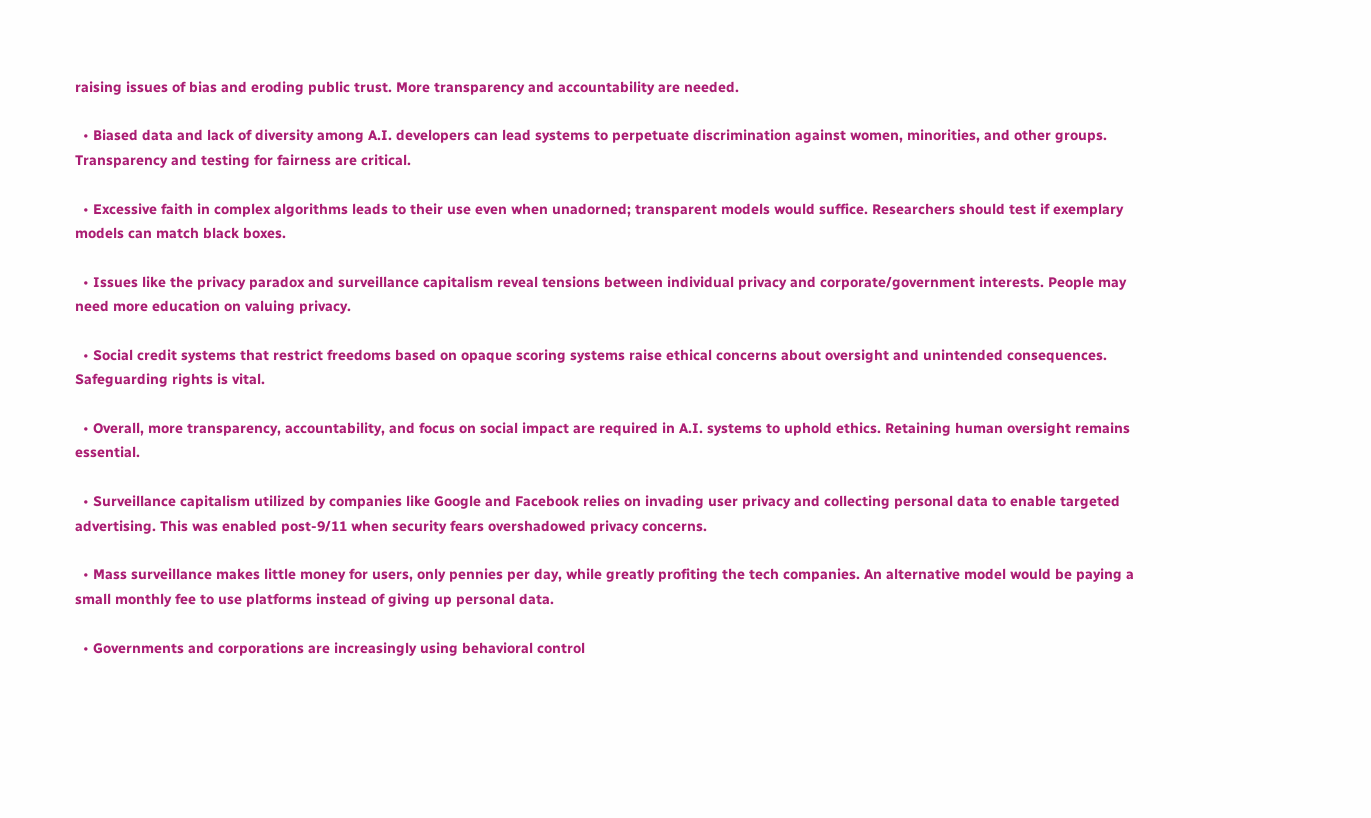raising issues of bias and eroding public trust. More transparency and accountability are needed.

  • Biased data and lack of diversity among A.I. developers can lead systems to perpetuate discrimination against women, minorities, and other groups. Transparency and testing for fairness are critical.

  • Excessive faith in complex algorithms leads to their use even when unadorned; transparent models would suffice. Researchers should test if exemplary models can match black boxes.

  • Issues like the privacy paradox and surveillance capitalism reveal tensions between individual privacy and corporate/government interests. People may need more education on valuing privacy.

  • Social credit systems that restrict freedoms based on opaque scoring systems raise ethical concerns about oversight and unintended consequences. Safeguarding rights is vital.

  • Overall, more transparency, accountability, and focus on social impact are required in A.I. systems to uphold ethics. Retaining human oversight remains essential.

  • Surveillance capitalism utilized by companies like Google and Facebook relies on invading user privacy and collecting personal data to enable targeted advertising. This was enabled post-9/11 when security fears overshadowed privacy concerns.

  • Mass surveillance makes little money for users, only pennies per day, while greatly profiting the tech companies. An alternative model would be paying a small monthly fee to use platforms instead of giving up personal data.

  • Governments and corporations are increasingly using behavioral control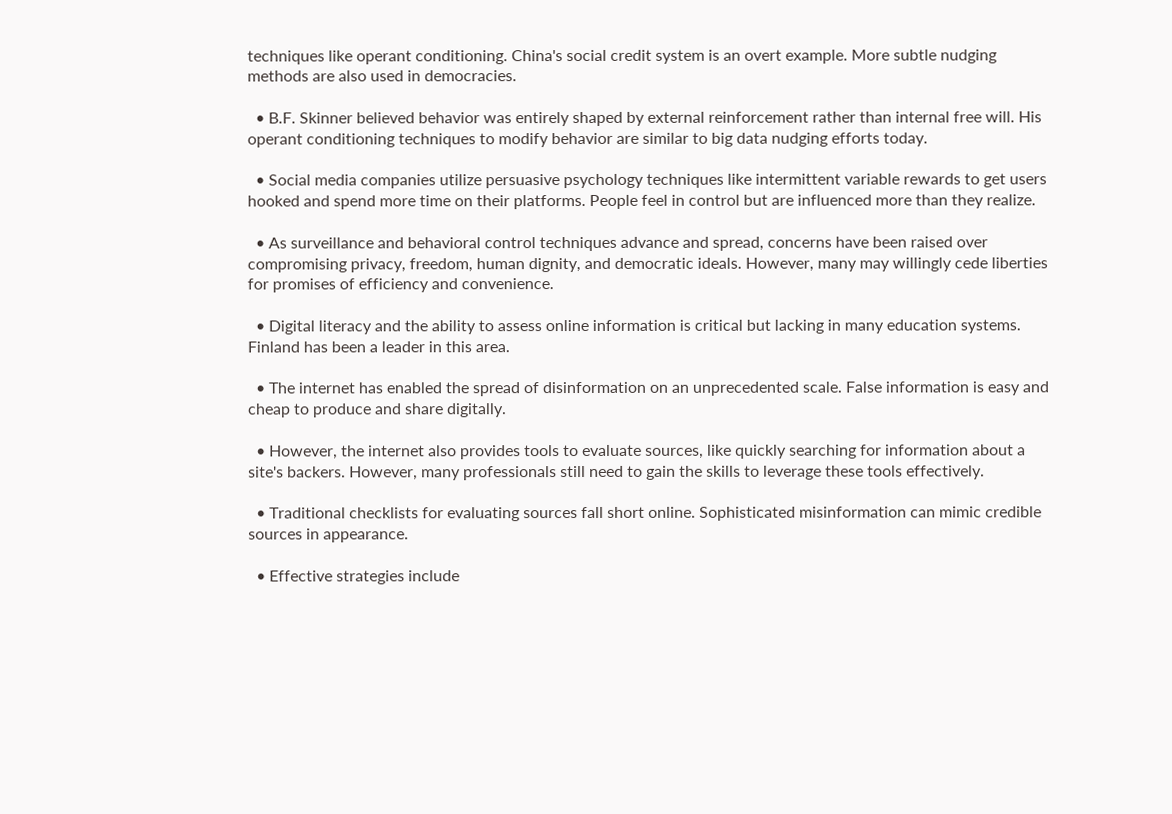techniques like operant conditioning. China's social credit system is an overt example. More subtle nudging methods are also used in democracies.

  • B.F. Skinner believed behavior was entirely shaped by external reinforcement rather than internal free will. His operant conditioning techniques to modify behavior are similar to big data nudging efforts today.

  • Social media companies utilize persuasive psychology techniques like intermittent variable rewards to get users hooked and spend more time on their platforms. People feel in control but are influenced more than they realize.

  • As surveillance and behavioral control techniques advance and spread, concerns have been raised over compromising privacy, freedom, human dignity, and democratic ideals. However, many may willingly cede liberties for promises of efficiency and convenience.

  • Digital literacy and the ability to assess online information is critical but lacking in many education systems. Finland has been a leader in this area.

  • The internet has enabled the spread of disinformation on an unprecedented scale. False information is easy and cheap to produce and share digitally.

  • However, the internet also provides tools to evaluate sources, like quickly searching for information about a site's backers. However, many professionals still need to gain the skills to leverage these tools effectively.

  • Traditional checklists for evaluating sources fall short online. Sophisticated misinformation can mimic credible sources in appearance.

  • Effective strategies include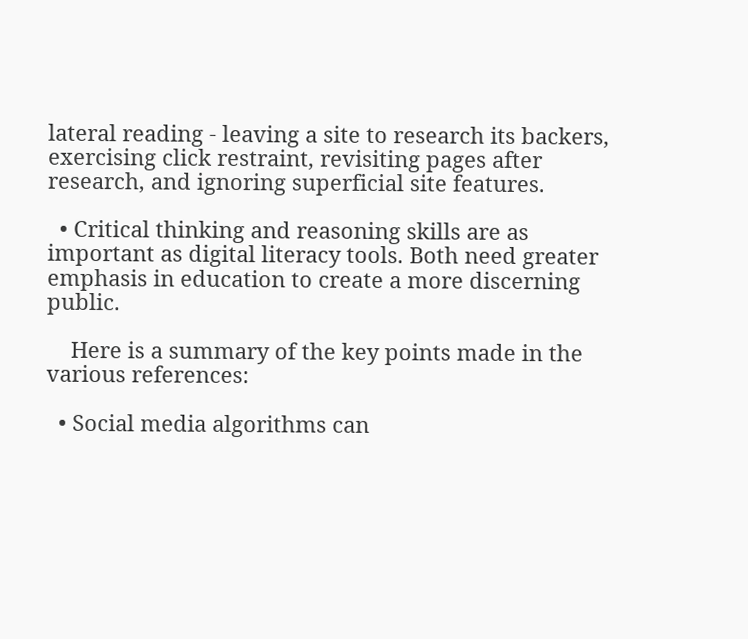lateral reading - leaving a site to research its backers, exercising click restraint, revisiting pages after research, and ignoring superficial site features.

  • Critical thinking and reasoning skills are as important as digital literacy tools. Both need greater emphasis in education to create a more discerning public.

    Here is a summary of the key points made in the various references:

  • Social media algorithms can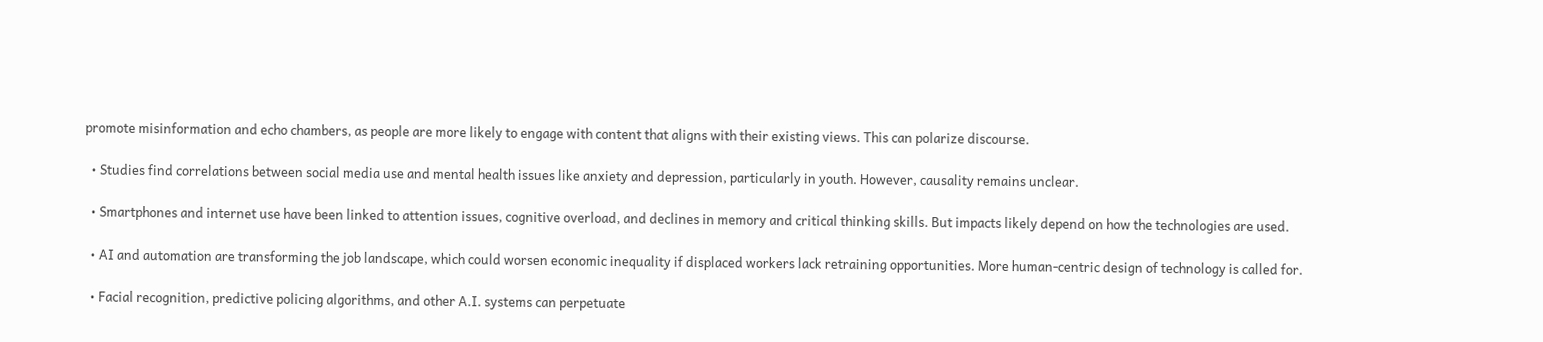promote misinformation and echo chambers, as people are more likely to engage with content that aligns with their existing views. This can polarize discourse.

  • Studies find correlations between social media use and mental health issues like anxiety and depression, particularly in youth. However, causality remains unclear.

  • Smartphones and internet use have been linked to attention issues, cognitive overload, and declines in memory and critical thinking skills. But impacts likely depend on how the technologies are used.

  • AI and automation are transforming the job landscape, which could worsen economic inequality if displaced workers lack retraining opportunities. More human-centric design of technology is called for.

  • Facial recognition, predictive policing algorithms, and other A.I. systems can perpetuate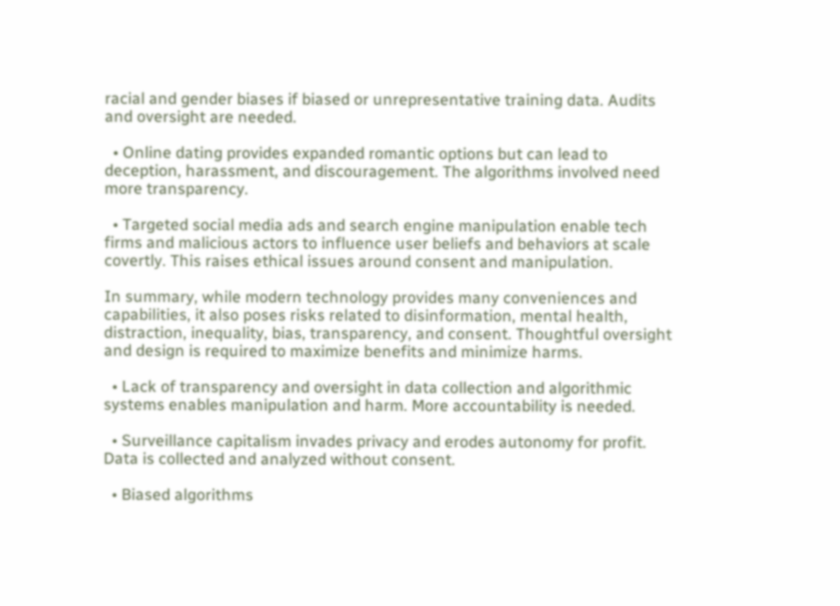racial and gender biases if biased or unrepresentative training data. Audits and oversight are needed.

  • Online dating provides expanded romantic options but can lead to deception, harassment, and discouragement. The algorithms involved need more transparency.

  • Targeted social media ads and search engine manipulation enable tech firms and malicious actors to influence user beliefs and behaviors at scale covertly. This raises ethical issues around consent and manipulation.

In summary, while modern technology provides many conveniences and capabilities, it also poses risks related to disinformation, mental health, distraction, inequality, bias, transparency, and consent. Thoughtful oversight and design is required to maximize benefits and minimize harms.

  • Lack of transparency and oversight in data collection and algorithmic systems enables manipulation and harm. More accountability is needed.

  • Surveillance capitalism invades privacy and erodes autonomy for profit. Data is collected and analyzed without consent.

  • Biased algorithms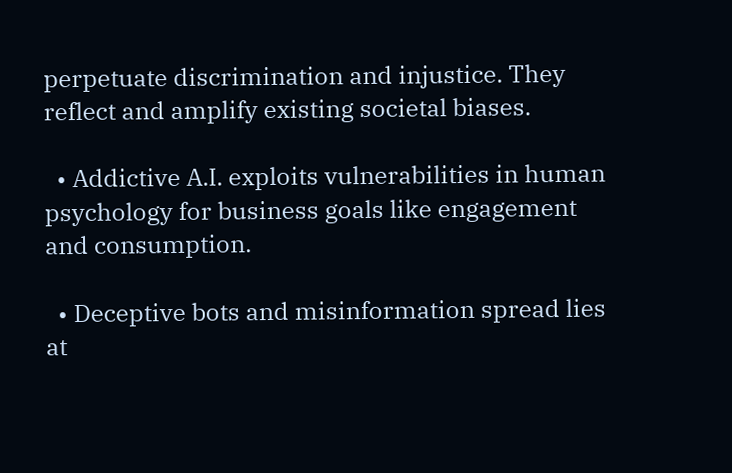perpetuate discrimination and injustice. They reflect and amplify existing societal biases.

  • Addictive A.I. exploits vulnerabilities in human psychology for business goals like engagement and consumption.

  • Deceptive bots and misinformation spread lies at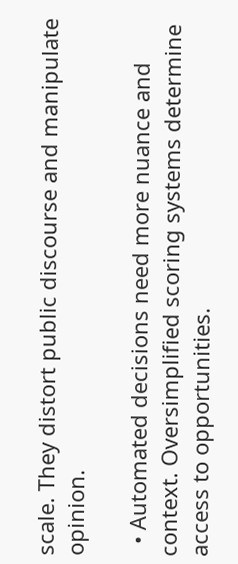scale. They distort public discourse and manipulate opinion.

  • Automated decisions need more nuance and context. Oversimplified scoring systems determine access to opportunities.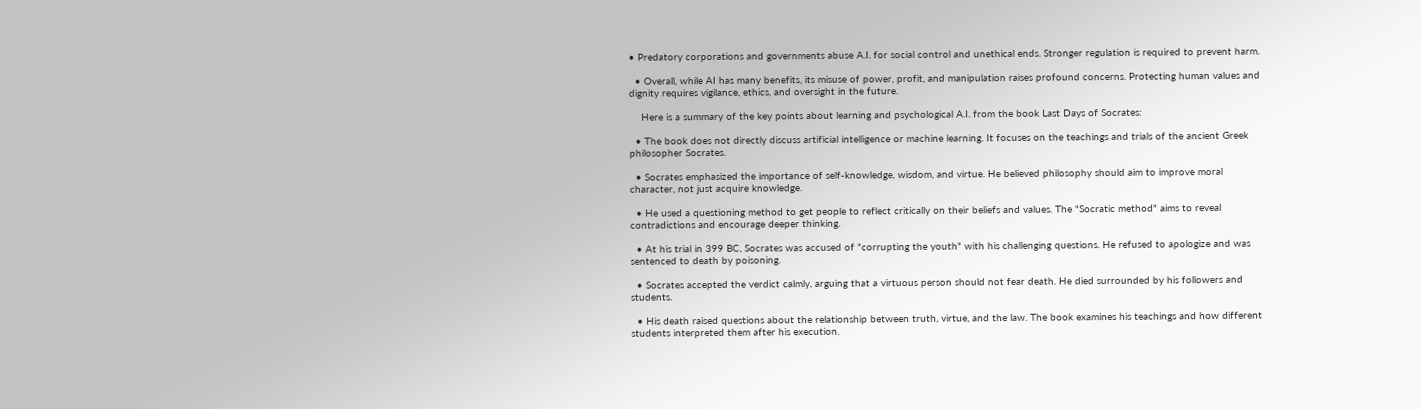• Predatory corporations and governments abuse A.I. for social control and unethical ends. Stronger regulation is required to prevent harm.

  • Overall, while AI has many benefits, its misuse of power, profit, and manipulation raises profound concerns. Protecting human values and dignity requires vigilance, ethics, and oversight in the future.

    Here is a summary of the key points about learning and psychological A.I. from the book Last Days of Socrates:

  • The book does not directly discuss artificial intelligence or machine learning. It focuses on the teachings and trials of the ancient Greek philosopher Socrates.

  • Socrates emphasized the importance of self-knowledge, wisdom, and virtue. He believed philosophy should aim to improve moral character, not just acquire knowledge.

  • He used a questioning method to get people to reflect critically on their beliefs and values. The "Socratic method" aims to reveal contradictions and encourage deeper thinking.

  • At his trial in 399 BC, Socrates was accused of "corrupting the youth" with his challenging questions. He refused to apologize and was sentenced to death by poisoning.

  • Socrates accepted the verdict calmly, arguing that a virtuous person should not fear death. He died surrounded by his followers and students.

  • His death raised questions about the relationship between truth, virtue, and the law. The book examines his teachings and how different students interpreted them after his execution.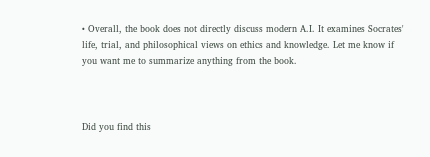• Overall, the book does not directly discuss modern A.I. It examines Socrates' life, trial, and philosophical views on ethics and knowledge. Let me know if you want me to summarize anything from the book.



Did you find this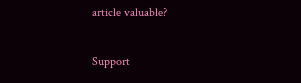article valuable?

Support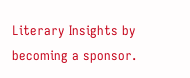Literary Insights by becoming a sponsor.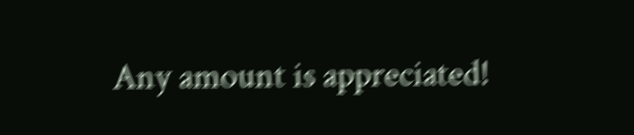Any amount is appreciated!